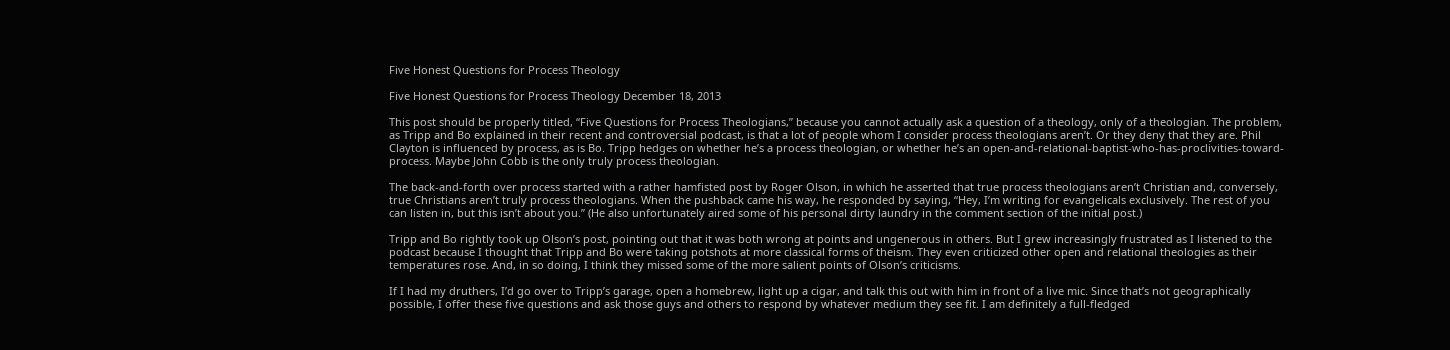Five Honest Questions for Process Theology

Five Honest Questions for Process Theology December 18, 2013

This post should be properly titled, “Five Questions for Process Theologians,” because you cannot actually ask a question of a theology, only of a theologian. The problem, as Tripp and Bo explained in their recent and controversial podcast, is that a lot of people whom I consider process theologians aren’t. Or they deny that they are. Phil Clayton is influenced by process, as is Bo. Tripp hedges on whether he’s a process theologian, or whether he’s an open-and-relational-baptist-who-has-proclivities-toward-process. Maybe John Cobb is the only truly process theologian.

The back-and-forth over process started with a rather hamfisted post by Roger Olson, in which he asserted that true process theologians aren’t Christian and, conversely, true Christians aren’t truly process theologians. When the pushback came his way, he responded by saying, “Hey, I’m writing for evangelicals exclusively. The rest of you can listen in, but this isn’t about you.” (He also unfortunately aired some of his personal dirty laundry in the comment section of the initial post.)

Tripp and Bo rightly took up Olson’s post, pointing out that it was both wrong at points and ungenerous in others. But I grew increasingly frustrated as I listened to the podcast because I thought that Tripp and Bo were taking potshots at more classical forms of theism. They even criticized other open and relational theologies as their temperatures rose. And, in so doing, I think they missed some of the more salient points of Olson’s criticisms.

If I had my druthers, I’d go over to Tripp’s garage, open a homebrew, light up a cigar, and talk this out with him in front of a live mic. Since that’s not geographically possible, I offer these five questions and ask those guys and others to respond by whatever medium they see fit. I am definitely a full-fledged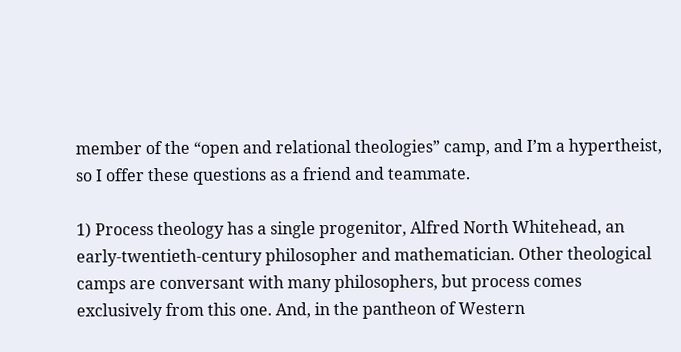member of the “open and relational theologies” camp, and I’m a hypertheist, so I offer these questions as a friend and teammate.

1) Process theology has a single progenitor, Alfred North Whitehead, an early-twentieth-century philosopher and mathematician. Other theological camps are conversant with many philosophers, but process comes exclusively from this one. And, in the pantheon of Western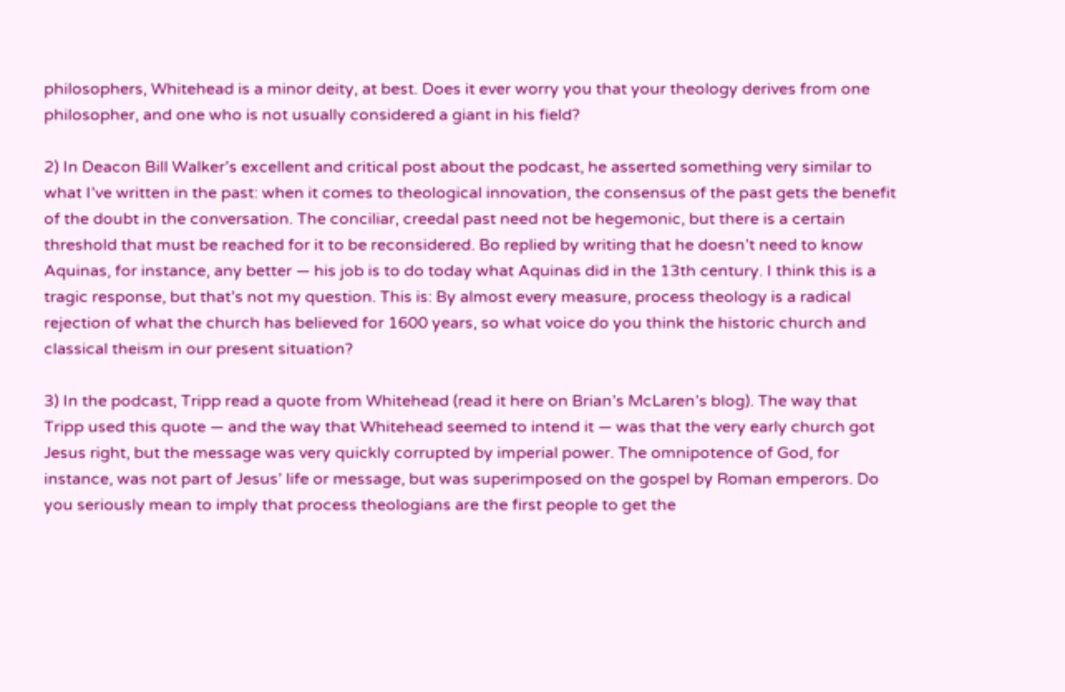philosophers, Whitehead is a minor deity, at best. Does it ever worry you that your theology derives from one philosopher, and one who is not usually considered a giant in his field?

2) In Deacon Bill Walker’s excellent and critical post about the podcast, he asserted something very similar to what I’ve written in the past: when it comes to theological innovation, the consensus of the past gets the benefit of the doubt in the conversation. The conciliar, creedal past need not be hegemonic, but there is a certain threshold that must be reached for it to be reconsidered. Bo replied by writing that he doesn’t need to know Aquinas, for instance, any better — his job is to do today what Aquinas did in the 13th century. I think this is a tragic response, but that’s not my question. This is: By almost every measure, process theology is a radical rejection of what the church has believed for 1600 years, so what voice do you think the historic church and classical theism in our present situation?

3) In the podcast, Tripp read a quote from Whitehead (read it here on Brian’s McLaren’s blog). The way that Tripp used this quote — and the way that Whitehead seemed to intend it — was that the very early church got Jesus right, but the message was very quickly corrupted by imperial power. The omnipotence of God, for instance, was not part of Jesus’ life or message, but was superimposed on the gospel by Roman emperors. Do you seriously mean to imply that process theologians are the first people to get the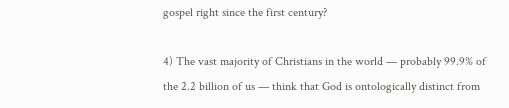gospel right since the first century?

4) The vast majority of Christians in the world — probably 99.9% of the 2.2 billion of us — think that God is ontologically distinct from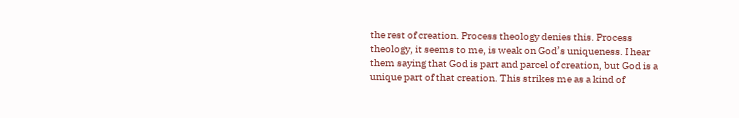the rest of creation. Process theology denies this. Process theology, it seems to me, is weak on God’s uniqueness. I hear them saying that God is part and parcel of creation, but God is a unique part of that creation. This strikes me as a kind of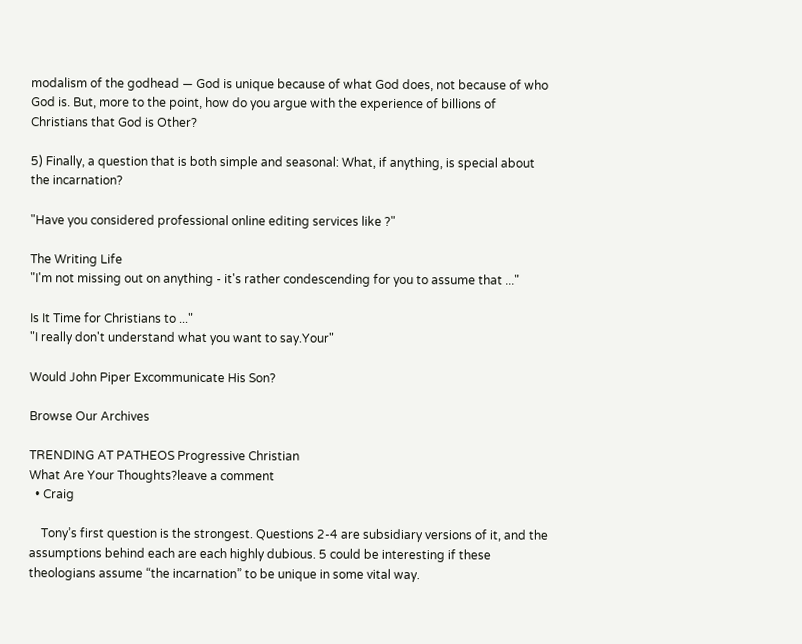modalism of the godhead — God is unique because of what God does, not because of who God is. But, more to the point, how do you argue with the experience of billions of Christians that God is Other?

5) Finally, a question that is both simple and seasonal: What, if anything, is special about the incarnation?

"Have you considered professional online editing services like ?"

The Writing Life
"I'm not missing out on anything - it's rather condescending for you to assume that ..."

Is It Time for Christians to ..."
"I really don't understand what you want to say.Your"

Would John Piper Excommunicate His Son?

Browse Our Archives

TRENDING AT PATHEOS Progressive Christian
What Are Your Thoughts?leave a comment
  • Craig

    Tony’s first question is the strongest. Questions 2-4 are subsidiary versions of it, and the assumptions behind each are each highly dubious. 5 could be interesting if these theologians assume “the incarnation” to be unique in some vital way.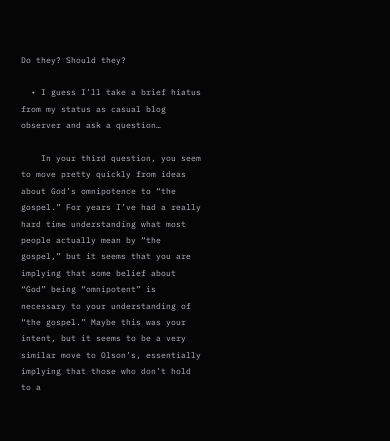Do they? Should they?

  • I guess I’ll take a brief hiatus from my status as casual blog observer and ask a question…

    In your third question, you seem to move pretty quickly from ideas about God’s omnipotence to “the gospel.” For years I’ve had a really hard time understanding what most people actually mean by “the gospel,” but it seems that you are implying that some belief about “God” being “omnipotent” is necessary to your understanding of “the gospel.” Maybe this was your intent, but it seems to be a very similar move to Olson’s, essentially implying that those who don’t hold to a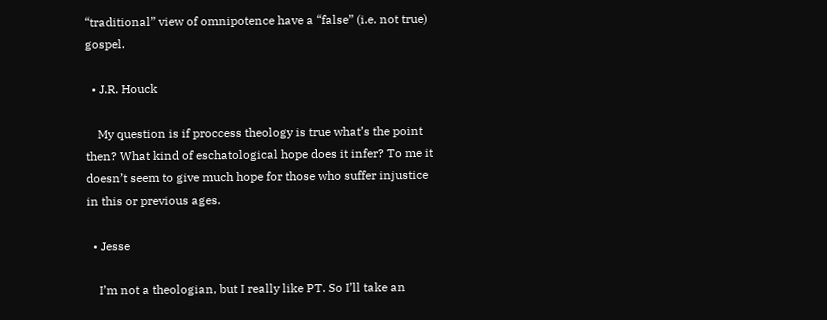“traditional” view of omnipotence have a “false” (i.e. not true) gospel.

  • J.R. Houck

    My question is if proccess theology is true what’s the point then? What kind of eschatological hope does it infer? To me it doesn’t seem to give much hope for those who suffer injustice in this or previous ages.

  • Jesse

    I’m not a theologian, but I really like PT. So I’ll take an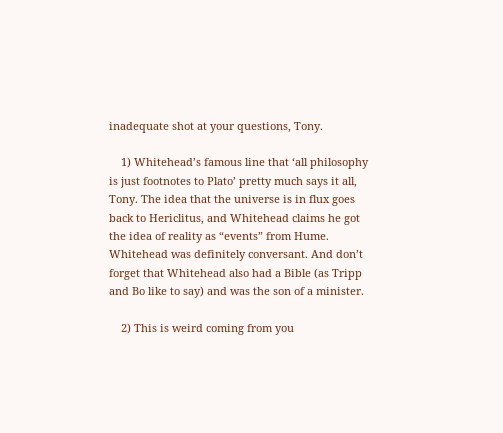inadequate shot at your questions, Tony.

    1) Whitehead’s famous line that ‘all philosophy is just footnotes to Plato’ pretty much says it all, Tony. The idea that the universe is in flux goes back to Hericlitus, and Whitehead claims he got the idea of reality as “events” from Hume. Whitehead was definitely conversant. And don’t forget that Whitehead also had a Bible (as Tripp and Bo like to say) and was the son of a minister.

    2) This is weird coming from you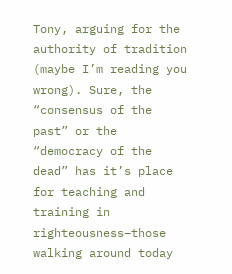Tony, arguing for the authority of tradition (maybe I’m reading you wrong). Sure, the “consensus of the past” or the “democracy of the dead” has it’s place for teaching and training in righteousness–those walking around today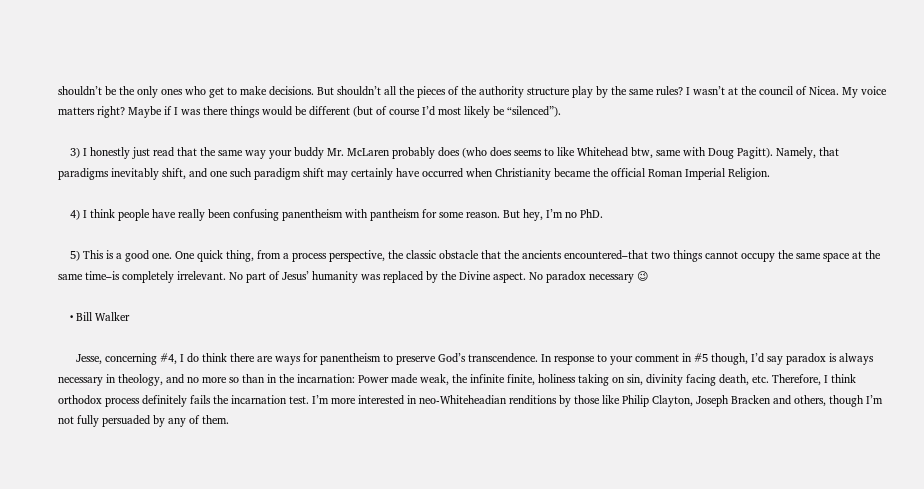shouldn’t be the only ones who get to make decisions. But shouldn’t all the pieces of the authority structure play by the same rules? I wasn’t at the council of Nicea. My voice matters right? Maybe if I was there things would be different (but of course I’d most likely be “silenced”).

    3) I honestly just read that the same way your buddy Mr. McLaren probably does (who does seems to like Whitehead btw, same with Doug Pagitt). Namely, that paradigms inevitably shift, and one such paradigm shift may certainly have occurred when Christianity became the official Roman Imperial Religion.

    4) I think people have really been confusing panentheism with pantheism for some reason. But hey, I’m no PhD.

    5) This is a good one. One quick thing, from a process perspective, the classic obstacle that the ancients encountered–that two things cannot occupy the same space at the same time–is completely irrelevant. No part of Jesus’ humanity was replaced by the Divine aspect. No paradox necessary 😉

    • Bill Walker

      Jesse, concerning #4, I do think there are ways for panentheism to preserve God’s transcendence. In response to your comment in #5 though, I’d say paradox is always necessary in theology, and no more so than in the incarnation: Power made weak, the infinite finite, holiness taking on sin, divinity facing death, etc. Therefore, I think orthodox process definitely fails the incarnation test. I’m more interested in neo-Whiteheadian renditions by those like Philip Clayton, Joseph Bracken and others, though I’m not fully persuaded by any of them.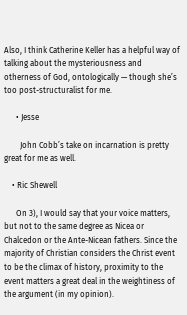Also, I think Catherine Keller has a helpful way of talking about the mysteriousness and otherness of God, ontologically — though she’s too post-structuralist for me.

      • Jesse

        John Cobb’s take on incarnation is pretty great for me as well.

    • Ric Shewell

      On 3), I would say that your voice matters, but not to the same degree as Nicea or Chalcedon or the Ante-Nicean fathers. Since the majority of Christian considers the Christ event to be the climax of history, proximity to the event matters a great deal in the weightiness of the argument (in my opinion).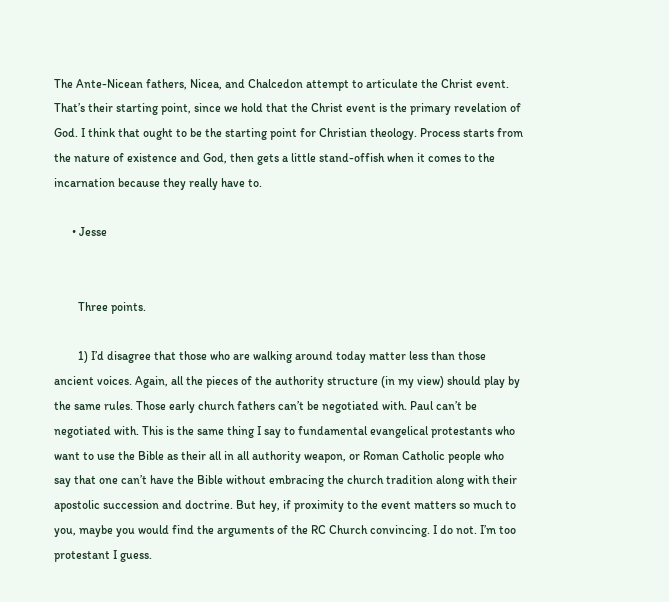The Ante-Nicean fathers, Nicea, and Chalcedon attempt to articulate the Christ event. That’s their starting point, since we hold that the Christ event is the primary revelation of God. I think that ought to be the starting point for Christian theology. Process starts from the nature of existence and God, then gets a little stand-offish when it comes to the incarnation because they really have to.

      • Jesse


        Three points.

        1) I’d disagree that those who are walking around today matter less than those ancient voices. Again, all the pieces of the authority structure (in my view) should play by the same rules. Those early church fathers can’t be negotiated with. Paul can’t be negotiated with. This is the same thing I say to fundamental evangelical protestants who want to use the Bible as their all in all authority weapon, or Roman Catholic people who say that one can’t have the Bible without embracing the church tradition along with their apostolic succession and doctrine. But hey, if proximity to the event matters so much to you, maybe you would find the arguments of the RC Church convincing. I do not. I’m too protestant I guess.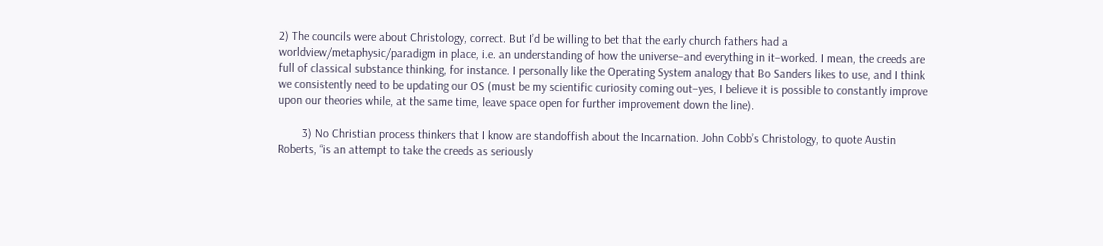2) The councils were about Christology, correct. But I’d be willing to bet that the early church fathers had a worldview/metaphysic/paradigm in place, i.e. an understanding of how the universe–and everything in it–worked. I mean, the creeds are full of classical substance thinking, for instance. I personally like the Operating System analogy that Bo Sanders likes to use, and I think we consistently need to be updating our OS (must be my scientific curiosity coming out–yes, I believe it is possible to constantly improve upon our theories while, at the same time, leave space open for further improvement down the line).

        3) No Christian process thinkers that I know are standoffish about the Incarnation. John Cobb’s Christology, to quote Austin Roberts, “is an attempt to take the creeds as seriously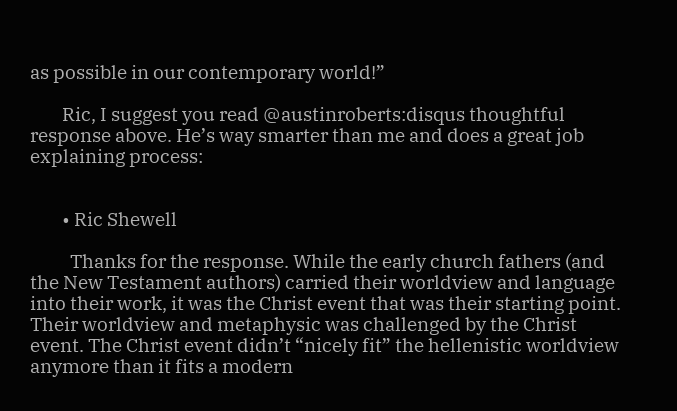as possible in our contemporary world!”

        Ric, I suggest you read @austinroberts:disqus thoughtful response above. He’s way smarter than me and does a great job explaining process:


        • Ric Shewell

          Thanks for the response. While the early church fathers (and the New Testament authors) carried their worldview and language into their work, it was the Christ event that was their starting point. Their worldview and metaphysic was challenged by the Christ event. The Christ event didn’t “nicely fit” the hellenistic worldview anymore than it fits a modern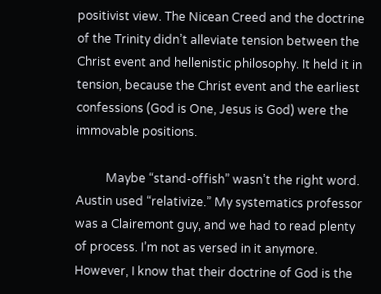positivist view. The Nicean Creed and the doctrine of the Trinity didn’t alleviate tension between the Christ event and hellenistic philosophy. It held it in tension, because the Christ event and the earliest confessions (God is One, Jesus is God) were the immovable positions.

          Maybe “stand-offish” wasn’t the right word. Austin used “relativize.” My systematics professor was a Clairemont guy, and we had to read plenty of process. I’m not as versed in it anymore. However, I know that their doctrine of God is the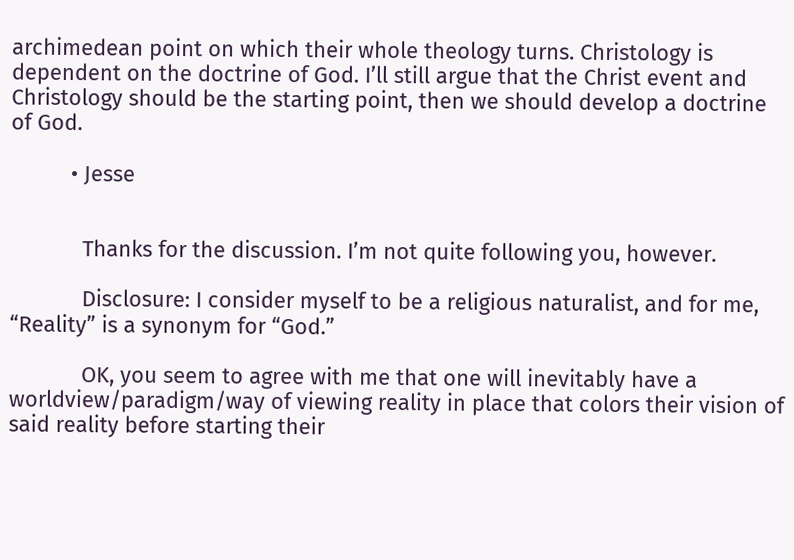archimedean point on which their whole theology turns. Christology is dependent on the doctrine of God. I’ll still argue that the Christ event and Christology should be the starting point, then we should develop a doctrine of God.

          • Jesse


            Thanks for the discussion. I’m not quite following you, however.

            Disclosure: I consider myself to be a religious naturalist, and for me, “Reality” is a synonym for “God.”

            OK, you seem to agree with me that one will inevitably have a worldview/paradigm/way of viewing reality in place that colors their vision of said reality before starting their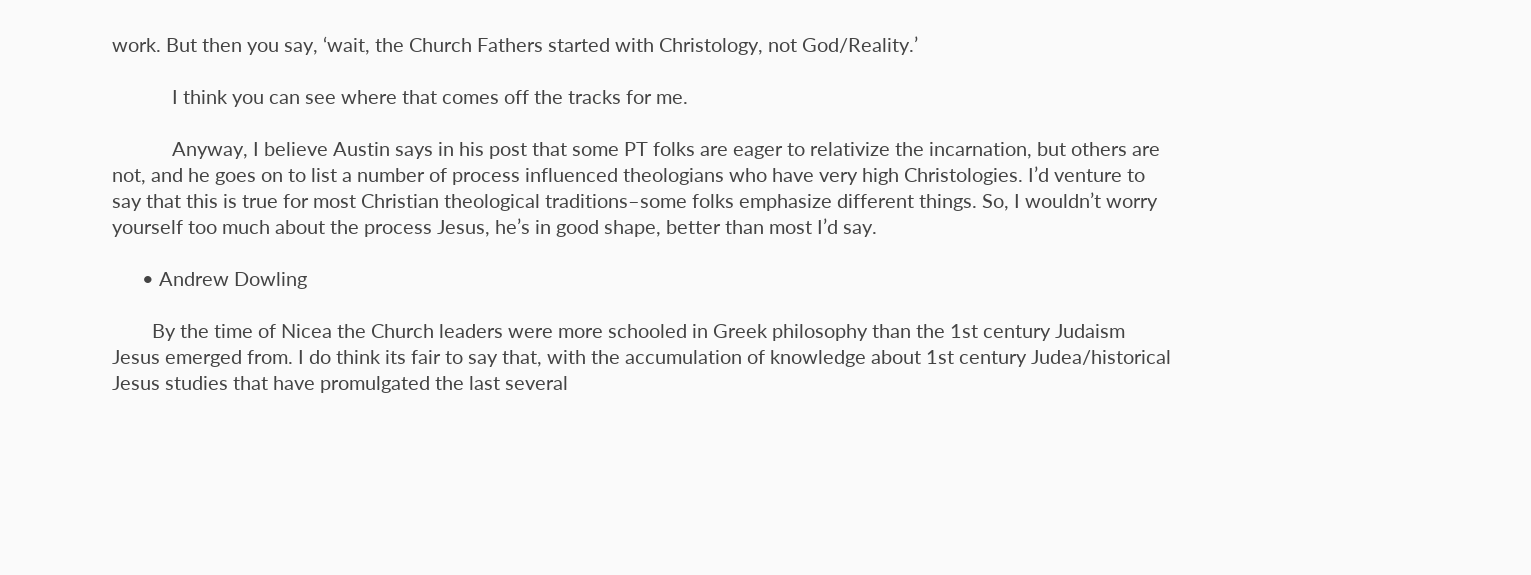work. But then you say, ‘wait, the Church Fathers started with Christology, not God/Reality.’

            I think you can see where that comes off the tracks for me.

            Anyway, I believe Austin says in his post that some PT folks are eager to relativize the incarnation, but others are not, and he goes on to list a number of process influenced theologians who have very high Christologies. I’d venture to say that this is true for most Christian theological traditions–some folks emphasize different things. So, I wouldn’t worry yourself too much about the process Jesus, he’s in good shape, better than most I’d say.

      • Andrew Dowling

        By the time of Nicea the Church leaders were more schooled in Greek philosophy than the 1st century Judaism Jesus emerged from. I do think its fair to say that, with the accumulation of knowledge about 1st century Judea/historical Jesus studies that have promulgated the last several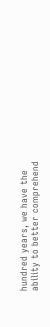hundred years, we have the ability to better comprehend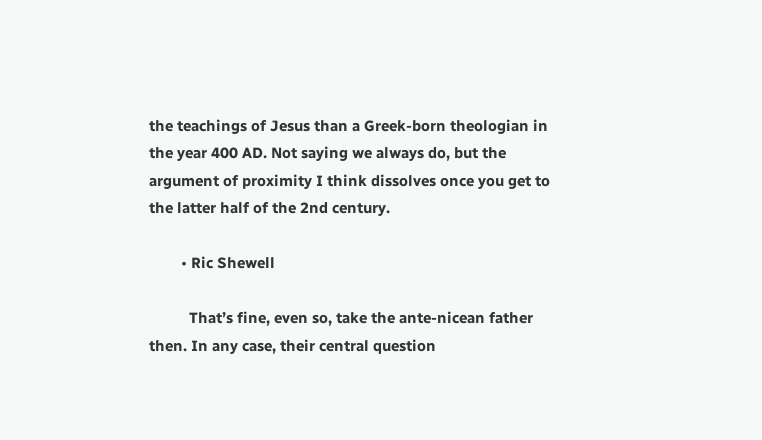the teachings of Jesus than a Greek-born theologian in the year 400 AD. Not saying we always do, but the argument of proximity I think dissolves once you get to the latter half of the 2nd century.

        • Ric Shewell

          That’s fine, even so, take the ante-nicean father then. In any case, their central question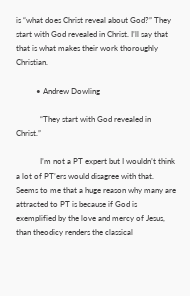is “what does Christ reveal about God?” They start with God revealed in Christ. I’ll say that that is what makes their work thoroughly Christian.

          • Andrew Dowling

            “They start with God revealed in Christ.”

            I’m not a PT expert but I wouldn’t think a lot of PT’ers would disagree with that. Seems to me that a huge reason why many are attracted to PT is because if God is exemplified by the love and mercy of Jesus, than theodicy renders the classical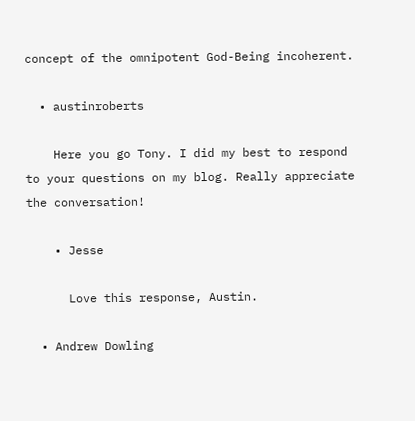concept of the omnipotent God-Being incoherent.

  • austinroberts

    Here you go Tony. I did my best to respond to your questions on my blog. Really appreciate the conversation!

    • Jesse

      Love this response, Austin.

  • Andrew Dowling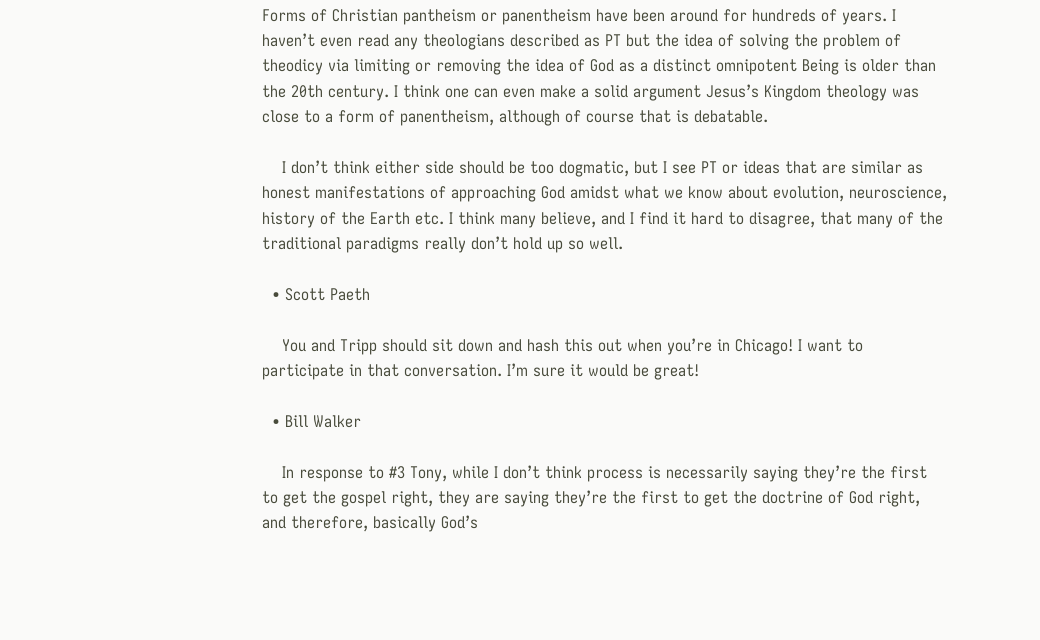Forms of Christian pantheism or panentheism have been around for hundreds of years. I haven’t even read any theologians described as PT but the idea of solving the problem of theodicy via limiting or removing the idea of God as a distinct omnipotent Being is older than the 20th century. I think one can even make a solid argument Jesus’s Kingdom theology was close to a form of panentheism, although of course that is debatable.

    I don’t think either side should be too dogmatic, but I see PT or ideas that are similar as honest manifestations of approaching God amidst what we know about evolution, neuroscience, history of the Earth etc. I think many believe, and I find it hard to disagree, that many of the traditional paradigms really don’t hold up so well.

  • Scott Paeth

    You and Tripp should sit down and hash this out when you’re in Chicago! I want to participate in that conversation. I’m sure it would be great!

  • Bill Walker

    In response to #3 Tony, while I don’t think process is necessarily saying they’re the first to get the gospel right, they are saying they’re the first to get the doctrine of God right, and therefore, basically God’s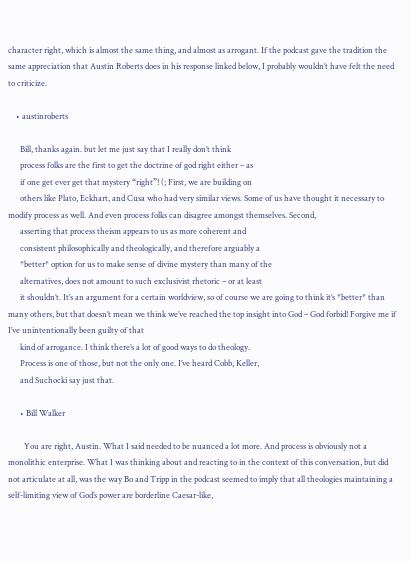character right, which is almost the same thing, and almost as arrogant. If the podcast gave the tradition the same appreciation that Austin Roberts does in his response linked below, I probably wouldn’t have felt the need to criticize.

    • austinroberts

      Bill, thanks again. but let me just say that I really don’t think
      process folks are the first to get the doctrine of god right either – as
      if one get ever get that mystery “right”! (; First, we are building on
      others like Plato, Eckhart, and Cusa who had very similar views. Some of us have thought it necessary to modify process as well. And even process folks can disagree amongst themselves. Second,
      asserting that process theism appears to us as more coherent and
      consistent philosophically and theologically, and therefore arguably a
      *better* option for us to make sense of divine mystery than many of the
      alternatives, does not amount to such exclusivist rhetoric – or at least
      it shouldn’t. It’s an argument for a certain worldview, so of course we are going to think it’s *better* than many others, but that doesn’t mean we think we’ve reached the top insight into God – God forbid! Forgive me if I’ve unintentionally been guilty of that
      kind of arrogance. I think there’s a lot of good ways to do theology.
      Process is one of those, but not the only one. I’ve heard Cobb, Keller,
      and Suchocki say just that.

      • Bill Walker

        You are right, Austin. What I said needed to be nuanced a lot more. And process is obviously not a monolithic enterprise. What I was thinking about and reacting to in the context of this conversation, but did not articulate at all, was the way Bo and Tripp in the podcast seemed to imply that all theologies maintaining a self-limiting view of God’s power are borderline Caesar-like,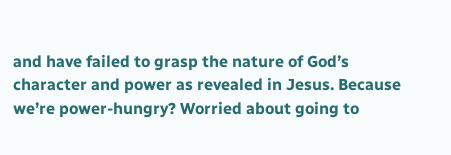and have failed to grasp the nature of God’s character and power as revealed in Jesus. Because we’re power-hungry? Worried about going to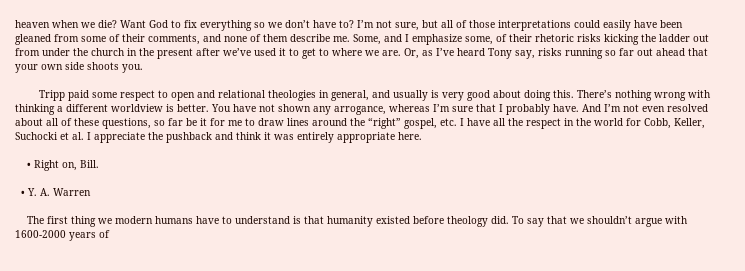heaven when we die? Want God to fix everything so we don’t have to? I’m not sure, but all of those interpretations could easily have been gleaned from some of their comments, and none of them describe me. Some, and I emphasize some, of their rhetoric risks kicking the ladder out from under the church in the present after we’ve used it to get to where we are. Or, as I’ve heard Tony say, risks running so far out ahead that your own side shoots you.

        Tripp paid some respect to open and relational theologies in general, and usually is very good about doing this. There’s nothing wrong with thinking a different worldview is better. You have not shown any arrogance, whereas I’m sure that I probably have. And I’m not even resolved about all of these questions, so far be it for me to draw lines around the “right” gospel, etc. I have all the respect in the world for Cobb, Keller, Suchocki et al. I appreciate the pushback and think it was entirely appropriate here.

    • Right on, Bill.

  • Y. A. Warren

    The first thing we modern humans have to understand is that humanity existed before theology did. To say that we shouldn’t argue with 1600-2000 years of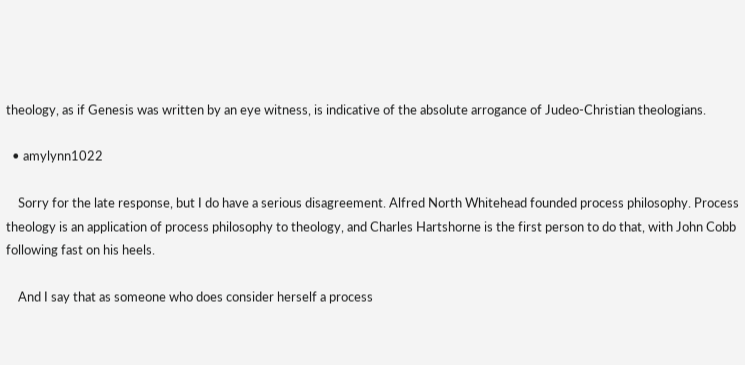theology, as if Genesis was written by an eye witness, is indicative of the absolute arrogance of Judeo-Christian theologians.

  • amylynn1022

    Sorry for the late response, but I do have a serious disagreement. Alfred North Whitehead founded process philosophy. Process theology is an application of process philosophy to theology, and Charles Hartshorne is the first person to do that, with John Cobb following fast on his heels.

    And I say that as someone who does consider herself a process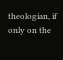theologian, if only on the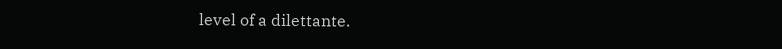level of a dilettante.